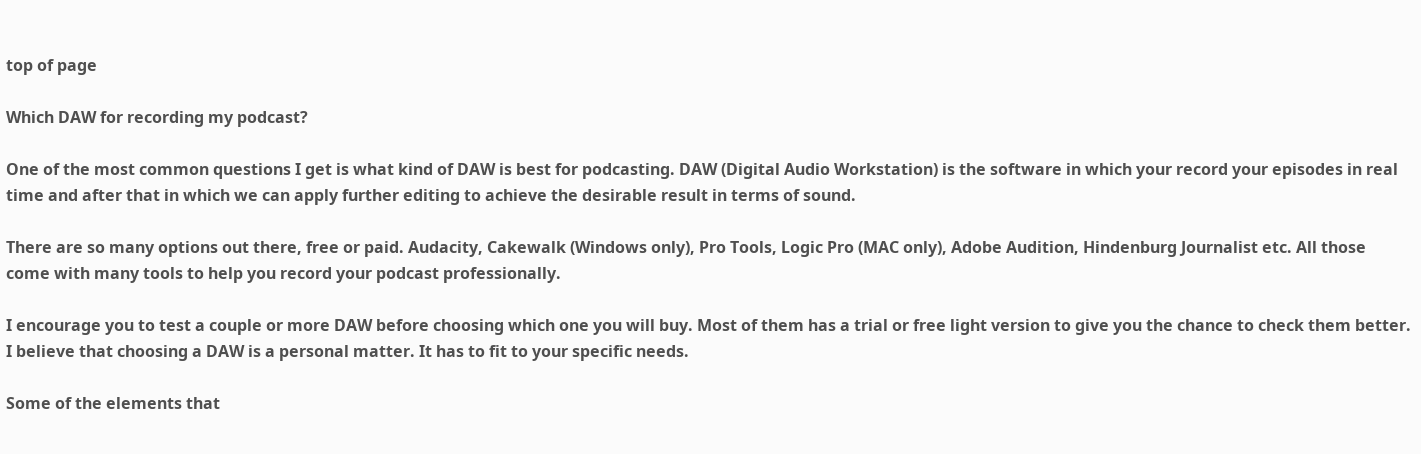top of page

Which DAW for recording my podcast?

One of the most common questions I get is what kind of DAW is best for podcasting. DAW (Digital Audio Workstation) is the software in which your record your episodes in real time and after that in which we can apply further editing to achieve the desirable result in terms of sound.

There are so many options out there, free or paid. Audacity, Cakewalk (Windows only), Pro Tools, Logic Pro (MAC only), Adobe Audition, Hindenburg Journalist etc. All those come with many tools to help you record your podcast professionally.

I encourage you to test a couple or more DAW before choosing which one you will buy. Most of them has a trial or free light version to give you the chance to check them better. I believe that choosing a DAW is a personal matter. It has to fit to your specific needs.

Some of the elements that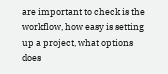are important to check is the workflow, how easy is setting up a project, what options does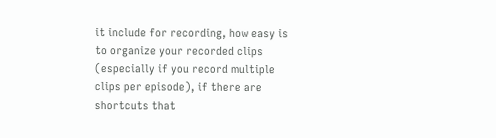it include for recording, how easy is to organize your recorded clips (especially if you record multiple clips per episode), if there are shortcuts that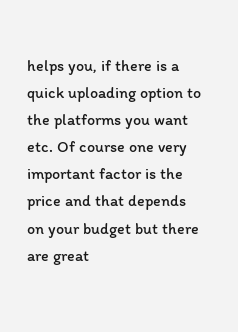helps you, if there is a quick uploading option to the platforms you want etc. Of course one very important factor is the price and that depends on your budget but there are great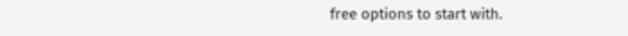free options to start with.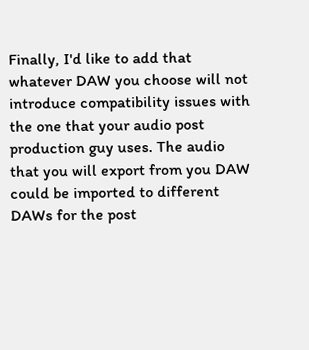Finally, I'd like to add that whatever DAW you choose will not introduce compatibility issues with the one that your audio post production guy uses. The audio that you will export from you DAW could be imported to different DAWs for the post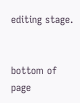editing stage.


bottom of page